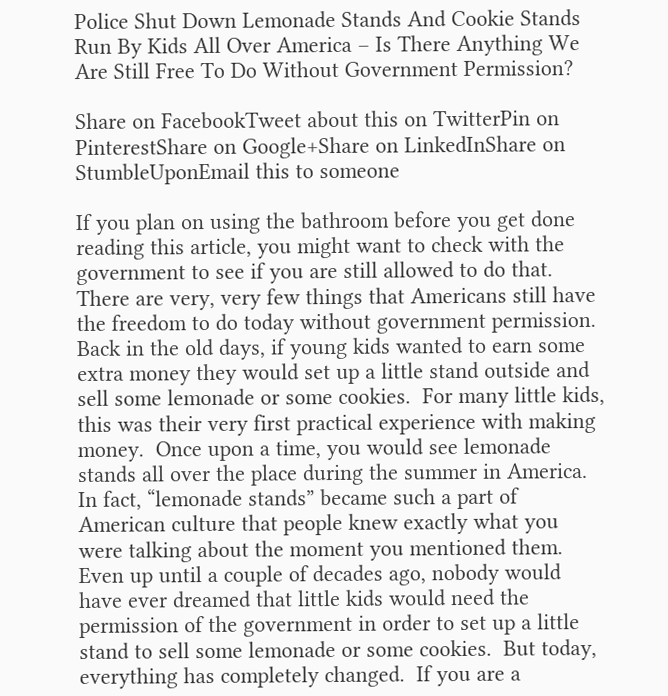Police Shut Down Lemonade Stands And Cookie Stands Run By Kids All Over America – Is There Anything We Are Still Free To Do Without Government Permission?

Share on FacebookTweet about this on TwitterPin on PinterestShare on Google+Share on LinkedInShare on StumbleUponEmail this to someone

If you plan on using the bathroom before you get done reading this article, you might want to check with the government to see if you are still allowed to do that.  There are very, very few things that Americans still have the freedom to do today without government permission.  Back in the old days, if young kids wanted to earn some extra money they would set up a little stand outside and sell some lemonade or some cookies.  For many little kids, this was their very first practical experience with making money.  Once upon a time, you would see lemonade stands all over the place during the summer in America.  In fact, “lemonade stands” became such a part of American culture that people knew exactly what you were talking about the moment you mentioned them.  Even up until a couple of decades ago, nobody would have ever dreamed that little kids would need the permission of the government in order to set up a little stand to sell some lemonade or some cookies.  But today, everything has completely changed.  If you are a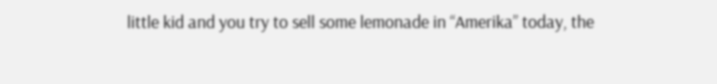little kid and you try to sell some lemonade in “Amerika” today, the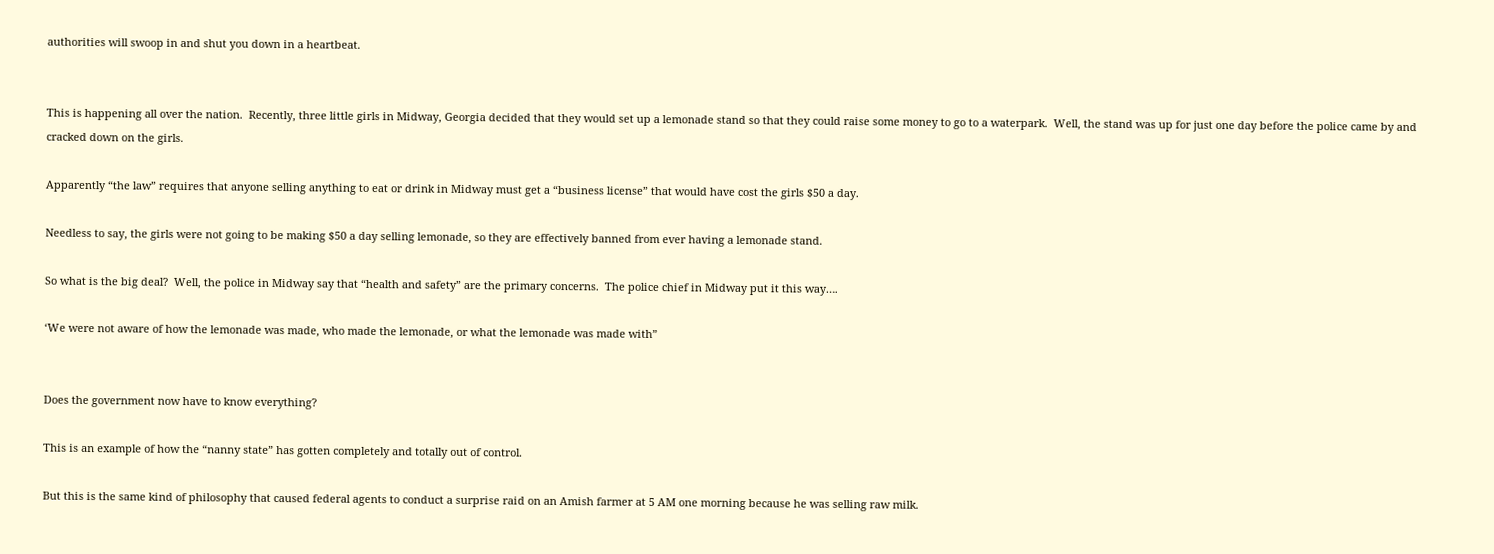authorities will swoop in and shut you down in a heartbeat.


This is happening all over the nation.  Recently, three little girls in Midway, Georgia decided that they would set up a lemonade stand so that they could raise some money to go to a waterpark.  Well, the stand was up for just one day before the police came by and cracked down on the girls.

Apparently “the law” requires that anyone selling anything to eat or drink in Midway must get a “business license” that would have cost the girls $50 a day.

Needless to say, the girls were not going to be making $50 a day selling lemonade, so they are effectively banned from ever having a lemonade stand.

So what is the big deal?  Well, the police in Midway say that “health and safety” are the primary concerns.  The police chief in Midway put it this way….

‘We were not aware of how the lemonade was made, who made the lemonade, or what the lemonade was made with”


Does the government now have to know everything?

This is an example of how the “nanny state” has gotten completely and totally out of control.

But this is the same kind of philosophy that caused federal agents to conduct a surprise raid on an Amish farmer at 5 AM one morning because he was selling raw milk.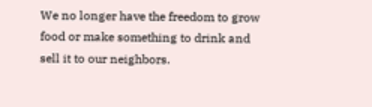We no longer have the freedom to grow food or make something to drink and sell it to our neighbors.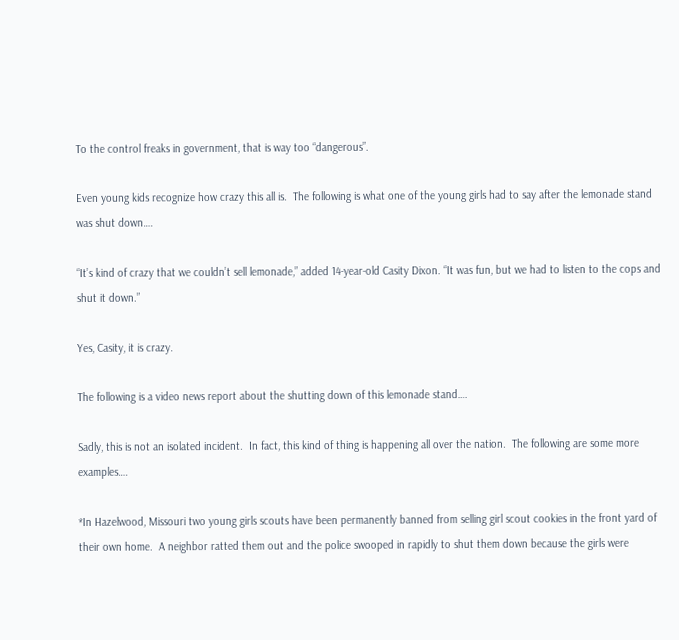To the control freaks in government, that is way too “dangerous”.

Even young kids recognize how crazy this all is.  The following is what one of the young girls had to say after the lemonade stand was shut down….

“It’s kind of crazy that we couldn’t sell lemonade,” added 14-year-old Casity Dixon. “It was fun, but we had to listen to the cops and shut it down.”

Yes, Casity, it is crazy.

The following is a video news report about the shutting down of this lemonade stand….

Sadly, this is not an isolated incident.  In fact, this kind of thing is happening all over the nation.  The following are some more examples….

*In Hazelwood, Missouri two young girls scouts have been permanently banned from selling girl scout cookies in the front yard of their own home.  A neighbor ratted them out and the police swooped in rapidly to shut them down because the girls were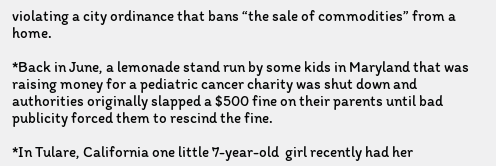violating a city ordinance that bans “the sale of commodities” from a home.

*Back in June, a lemonade stand run by some kids in Maryland that was raising money for a pediatric cancer charity was shut down and authorities originally slapped a $500 fine on their parents until bad publicity forced them to rescind the fine.

*In Tulare, California one little 7-year-old  girl recently had her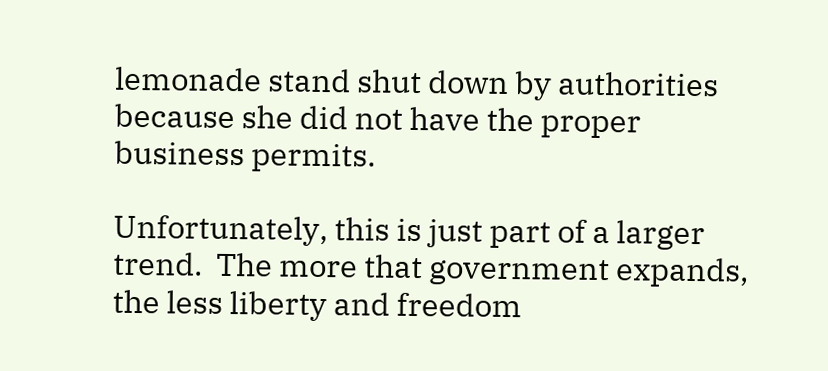lemonade stand shut down by authorities because she did not have the proper business permits.

Unfortunately, this is just part of a larger trend.  The more that government expands, the less liberty and freedom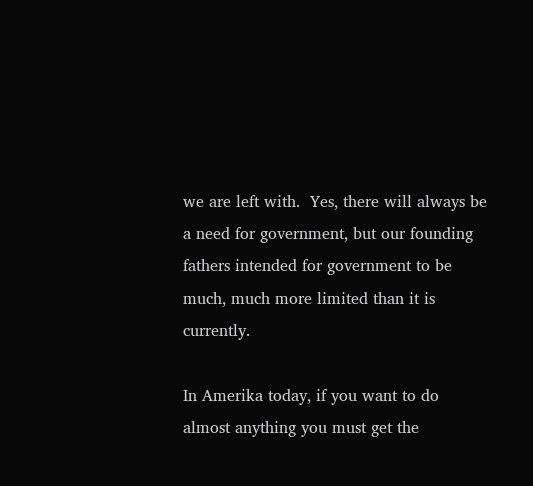we are left with.  Yes, there will always be a need for government, but our founding fathers intended for government to be much, much more limited than it is currently.

In Amerika today, if you want to do almost anything you must get the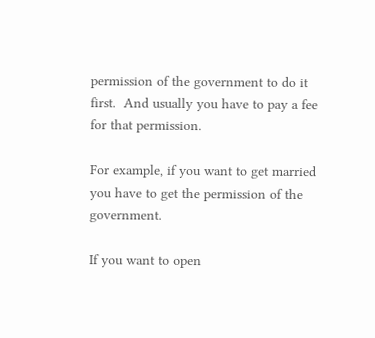permission of the government to do it first.  And usually you have to pay a fee for that permission.

For example, if you want to get married you have to get the permission of the government.

If you want to open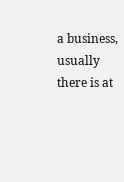a business, usually there is at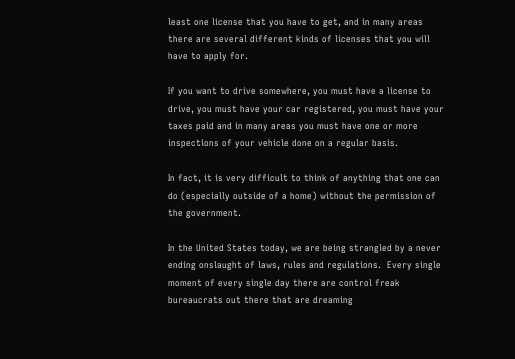least one license that you have to get, and in many areas there are several different kinds of licenses that you will have to apply for.

If you want to drive somewhere, you must have a license to drive, you must have your car registered, you must have your taxes paid and in many areas you must have one or more inspections of your vehicle done on a regular basis.

In fact, it is very difficult to think of anything that one can do (especially outside of a home) without the permission of the government.

In the United States today, we are being strangled by a never ending onslaught of laws, rules and regulations.  Every single moment of every single day there are control freak bureaucrats out there that are dreaming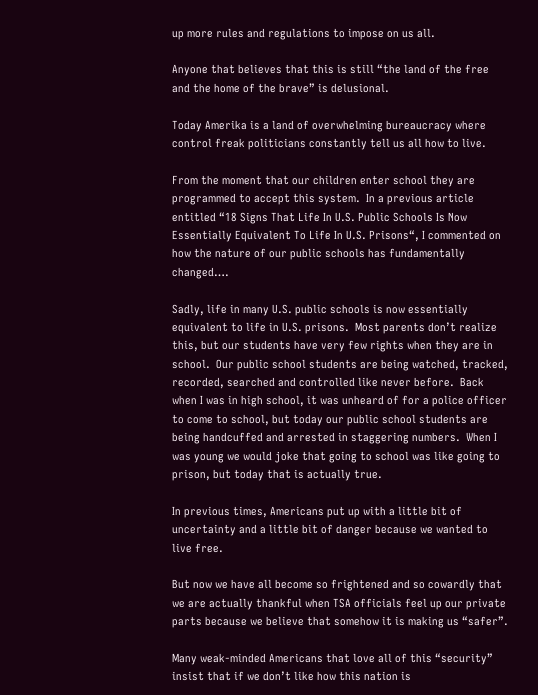up more rules and regulations to impose on us all.

Anyone that believes that this is still “the land of the free and the home of the brave” is delusional.

Today Amerika is a land of overwhelming bureaucracy where control freak politicians constantly tell us all how to live.

From the moment that our children enter school they are programmed to accept this system.  In a previous article entitled “18 Signs That Life In U.S. Public Schools Is Now Essentially Equivalent To Life In U.S. Prisons“, I commented on how the nature of our public schools has fundamentally changed….

Sadly, life in many U.S. public schools is now essentially equivalent to life in U.S. prisons.  Most parents don’t realize this, but our students have very few rights when they are in school.  Our public school students are being watched, tracked, recorded, searched and controlled like never before.  Back when I was in high school, it was unheard of for a police officer to come to school, but today our public school students are being handcuffed and arrested in staggering numbers.  When I was young we would joke that going to school was like going to prison, but today that is actually true.

In previous times, Americans put up with a little bit of uncertainty and a little bit of danger because we wanted to live free.

But now we have all become so frightened and so cowardly that we are actually thankful when TSA officials feel up our private parts because we believe that somehow it is making us “safer”.

Many weak-minded Americans that love all of this “security” insist that if we don’t like how this nation is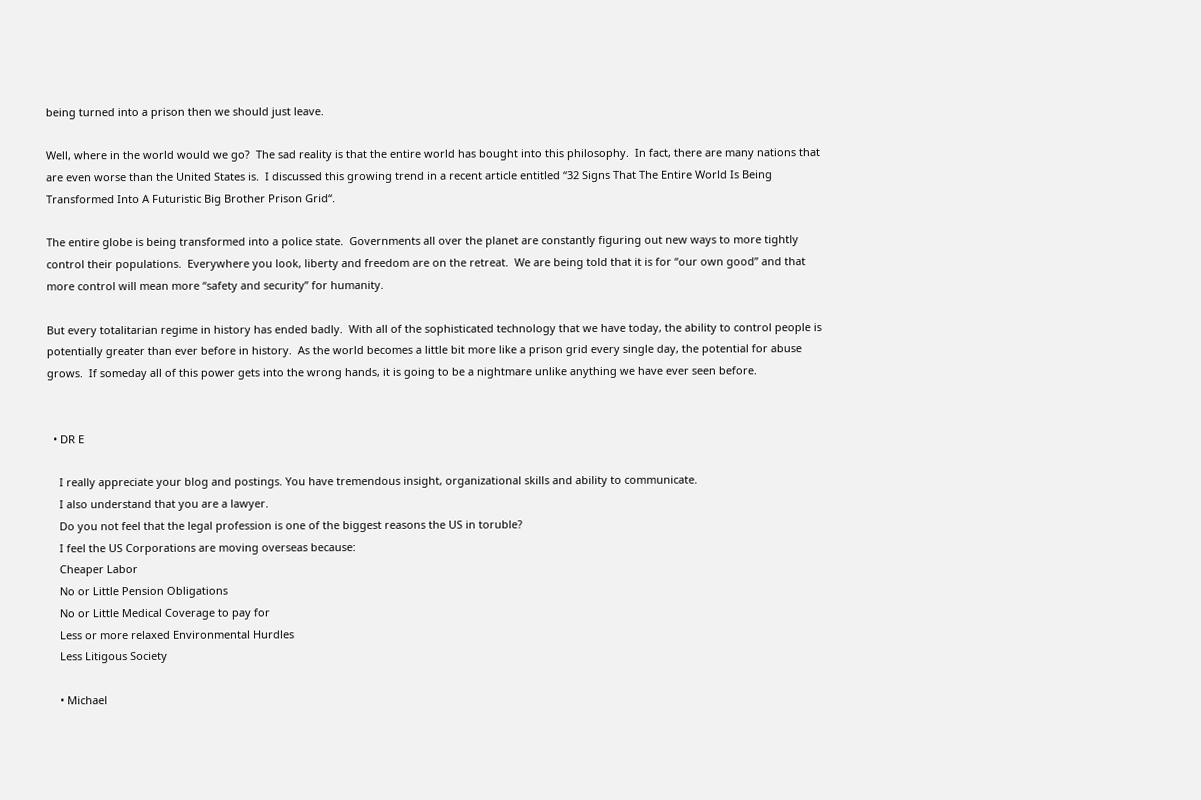being turned into a prison then we should just leave.

Well, where in the world would we go?  The sad reality is that the entire world has bought into this philosophy.  In fact, there are many nations that are even worse than the United States is.  I discussed this growing trend in a recent article entitled “32 Signs That The Entire World Is Being Transformed Into A Futuristic Big Brother Prison Grid“.

The entire globe is being transformed into a police state.  Governments all over the planet are constantly figuring out new ways to more tightly control their populations.  Everywhere you look, liberty and freedom are on the retreat.  We are being told that it is for “our own good” and that more control will mean more “safety and security” for humanity.

But every totalitarian regime in history has ended badly.  With all of the sophisticated technology that we have today, the ability to control people is potentially greater than ever before in history.  As the world becomes a little bit more like a prison grid every single day, the potential for abuse grows.  If someday all of this power gets into the wrong hands, it is going to be a nightmare unlike anything we have ever seen before.


  • DR E

    I really appreciate your blog and postings. You have tremendous insight, organizational skills and ability to communicate.
    I also understand that you are a lawyer.
    Do you not feel that the legal profession is one of the biggest reasons the US in toruble?
    I feel the US Corporations are moving overseas because:
    Cheaper Labor
    No or Little Pension Obligations
    No or Little Medical Coverage to pay for
    Less or more relaxed Environmental Hurdles
    Less Litigous Society

    • Michael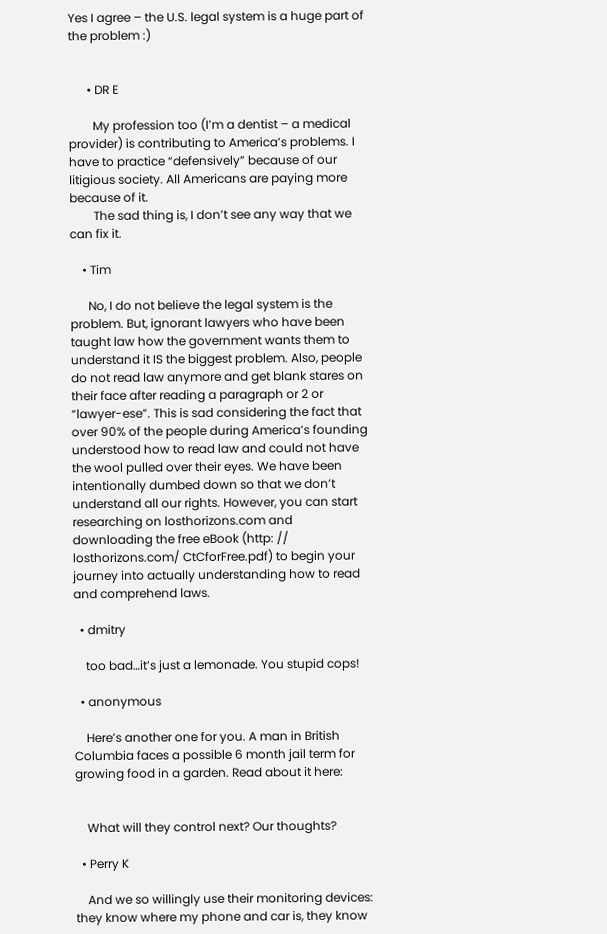Yes I agree – the U.S. legal system is a huge part of the problem :)


      • DR E

        My profession too (I’m a dentist – a medical provider) is contributing to America’s problems. I have to practice “defensively” because of our litigious society. All Americans are paying more because of it.
        The sad thing is, I don’t see any way that we can fix it.

    • Tim

      No, I do not believe the legal system is the problem. But, ignorant lawyers who have been taught law how the government wants them to understand it IS the biggest problem. Also, people do not read law anymore and get blank stares on their face after reading a paragraph or 2 or “lawyer-ese”. This is sad considering the fact that over 90% of the people during America’s founding understood how to read law and could not have the wool pulled over their eyes. We have been intentionally dumbed down so that we don’t understand all our rights. However, you can start researching on losthorizons.com and downloading the free eBook (http: // losthorizons.com/ CtCforFree.pdf) to begin your journey into actually understanding how to read and comprehend laws.

  • dmitry

    too bad…it’s just a lemonade. You stupid cops!

  • anonymous

    Here’s another one for you. A man in British Columbia faces a possible 6 month jail term for growing food in a garden. Read about it here:


    What will they control next? Our thoughts?

  • Perry K

    And we so willingly use their monitoring devices: they know where my phone and car is, they know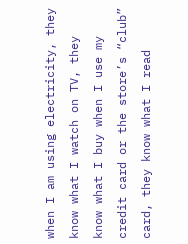when I am using electricity, they know what I watch on TV, they know what I buy when I use my credit card or the store’s “club” card, they know what I read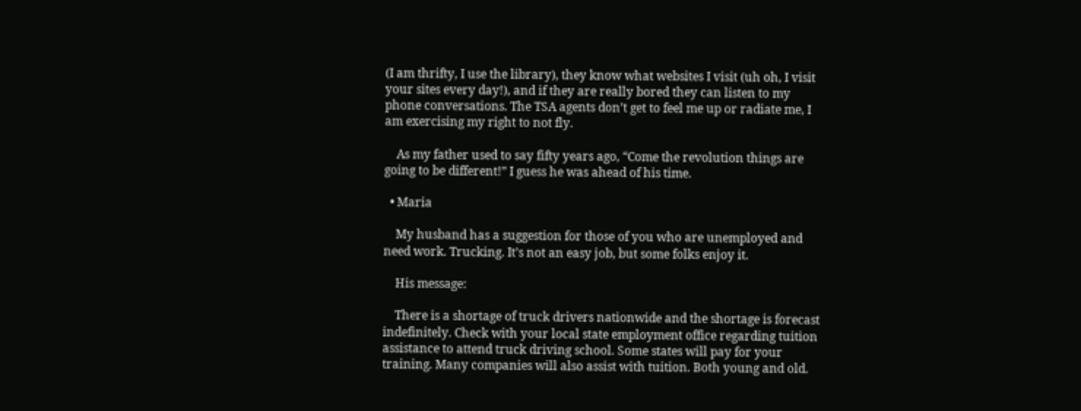(I am thrifty, I use the library), they know what websites I visit (uh oh, I visit your sites every day!), and if they are really bored they can listen to my phone conversations. The TSA agents don’t get to feel me up or radiate me, I am exercising my right to not fly.

    As my father used to say fifty years ago, “Come the revolution things are going to be different!” I guess he was ahead of his time.

  • Maria

    My husband has a suggestion for those of you who are unemployed and need work. Trucking. It’s not an easy job, but some folks enjoy it.

    His message:

    There is a shortage of truck drivers nationwide and the shortage is forecast indefinitely. Check with your local state employment office regarding tuition assistance to attend truck driving school. Some states will pay for your training. Many companies will also assist with tuition. Both young and old.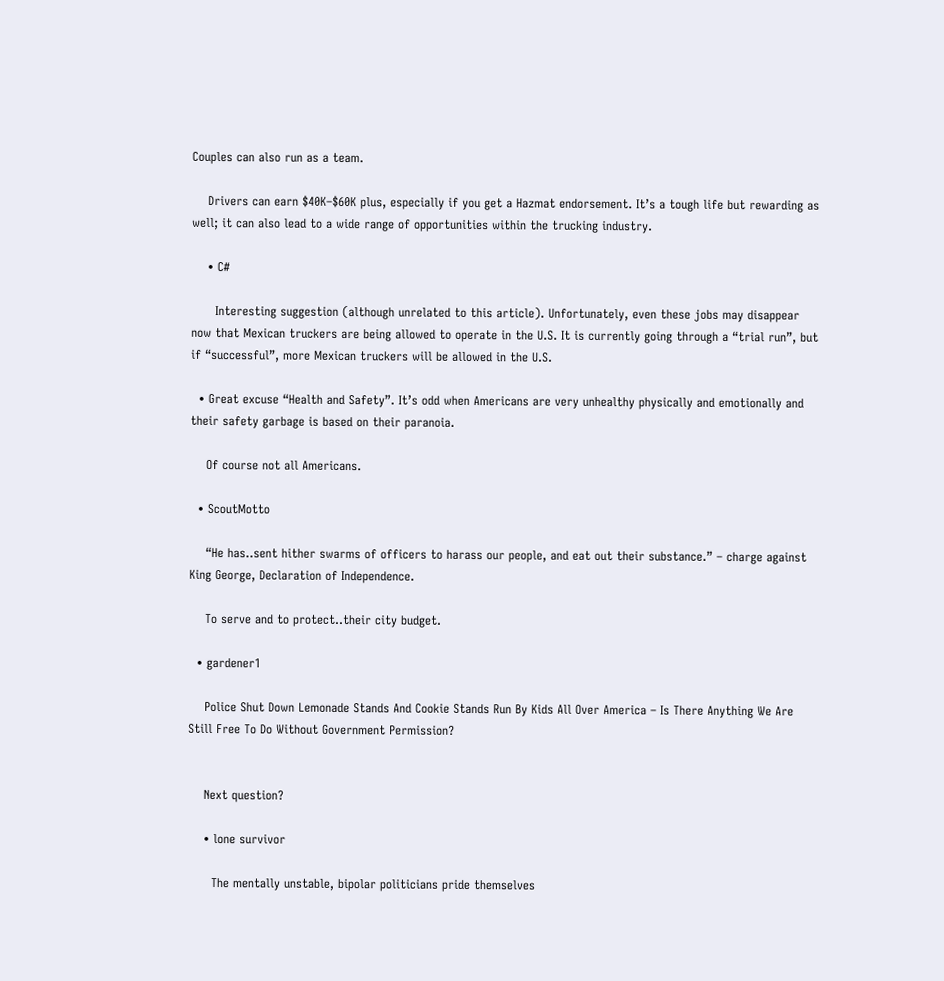Couples can also run as a team.

    Drivers can earn $40K–$60K plus, especially if you get a Hazmat endorsement. It’s a tough life but rewarding as well; it can also lead to a wide range of opportunities within the trucking industry.

    • C#

      Interesting suggestion (although unrelated to this article). Unfortunately, even these jobs may disappear now that Mexican truckers are being allowed to operate in the U.S. It is currently going through a “trial run”, but if “successful”, more Mexican truckers will be allowed in the U.S.

  • Great excuse “Health and Safety”. It’s odd when Americans are very unhealthy physically and emotionally and their safety garbage is based on their paranoia.

    Of course not all Americans.

  • ScoutMotto

    “He has..sent hither swarms of officers to harass our people, and eat out their substance.” – charge against King George, Declaration of Independence.

    To serve and to protect..their city budget.

  • gardener1

    Police Shut Down Lemonade Stands And Cookie Stands Run By Kids All Over America – Is There Anything We Are Still Free To Do Without Government Permission?


    Next question?

    • lone survivor

      The mentally unstable, bipolar politicians pride themselves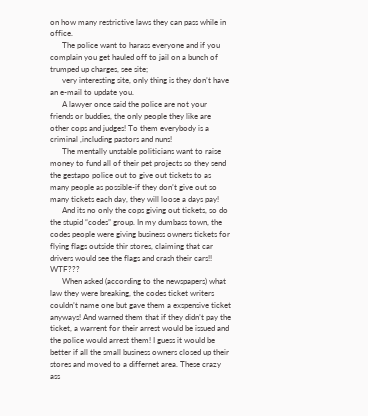on how many restrictive laws they can pass while in office.
      The police want to harass everyone and if you complain you get hauled off to jail on a bunch of trumped up charges, see site;
      very interesting site, only thing is they don’t have an e-mail to update you.
      A lawyer once said the police are not your friends or buddies, the only people they like are other cops and judges! To them everybody is a criminal ,including pastors and nuns!
      The mentally unstable politicians want to raise money to fund all of their pet projects so they send the gestapo police out to give out tickets to as many people as possible-if they don’t give out so many tickets each day, they will loose a days pay!
      And its no only the cops giving out tickets, so do the stupid “codes” group. In my dumbass town, the codes people were giving business owners tickets for flying flags outside thir stores, claiming that car drivers would see the flags and crash their cars!! WTF???
      When asked (according to the newspapers) what law they were breaking, the codes ticket writers couldn’t name one but gave them a exspensive ticket anyways! And warned them that if they didn’t pay the ticket, a warrent for their arrest would be issued and the police would arrest them! I guess it would be better if all the small business owners closed up their stores and moved to a differnet area. These crazy ass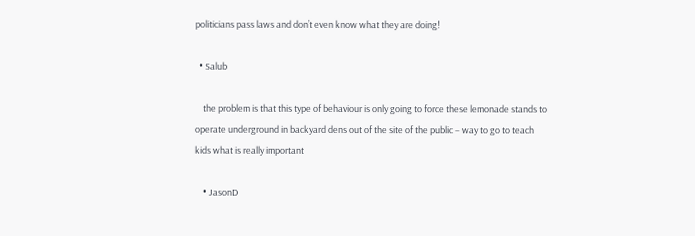politicians pass laws and don’t even know what they are doing!

  • Salub

    the problem is that this type of behaviour is only going to force these lemonade stands to operate underground in backyard dens out of the site of the public – way to go to teach kids what is really important

    • JasonD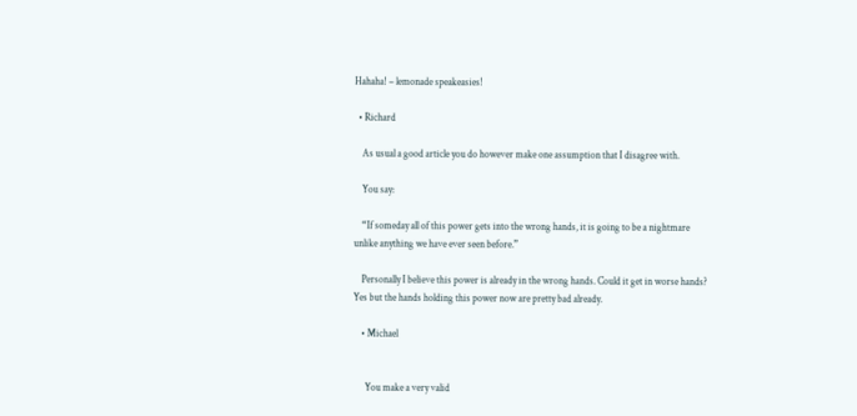Hahaha! – lemonade speakeasies!

  • Richard

    As usual a good article you do however make one assumption that I disagree with.

    You say:

    “If someday all of this power gets into the wrong hands, it is going to be a nightmare unlike anything we have ever seen before.”

    Personally I believe this power is already in the wrong hands. Could it get in worse hands? Yes but the hands holding this power now are pretty bad already.

    • Michael


      You make a very valid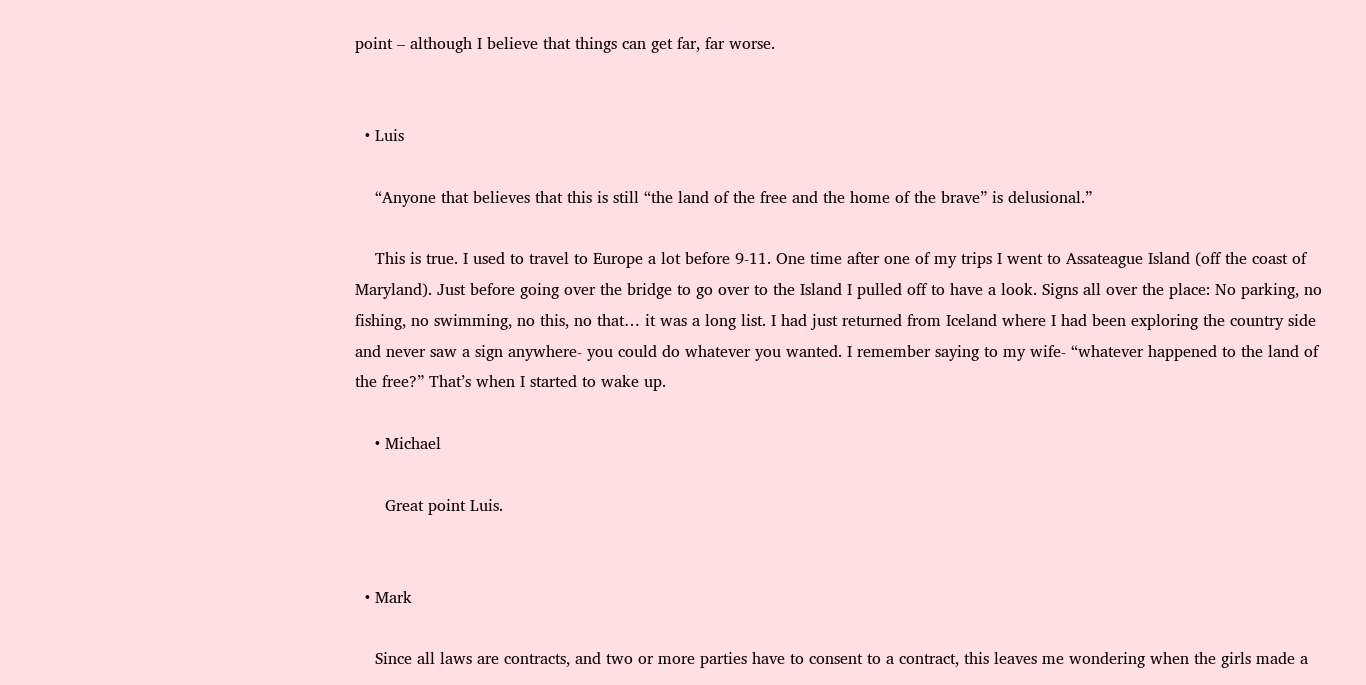point – although I believe that things can get far, far worse.


  • Luis

    “Anyone that believes that this is still “the land of the free and the home of the brave” is delusional.”

    This is true. I used to travel to Europe a lot before 9-11. One time after one of my trips I went to Assateague Island (off the coast of Maryland). Just before going over the bridge to go over to the Island I pulled off to have a look. Signs all over the place: No parking, no fishing, no swimming, no this, no that… it was a long list. I had just returned from Iceland where I had been exploring the country side and never saw a sign anywhere- you could do whatever you wanted. I remember saying to my wife- “whatever happened to the land of the free?” That’s when I started to wake up.

    • Michael

      Great point Luis.


  • Mark

    Since all laws are contracts, and two or more parties have to consent to a contract, this leaves me wondering when the girls made a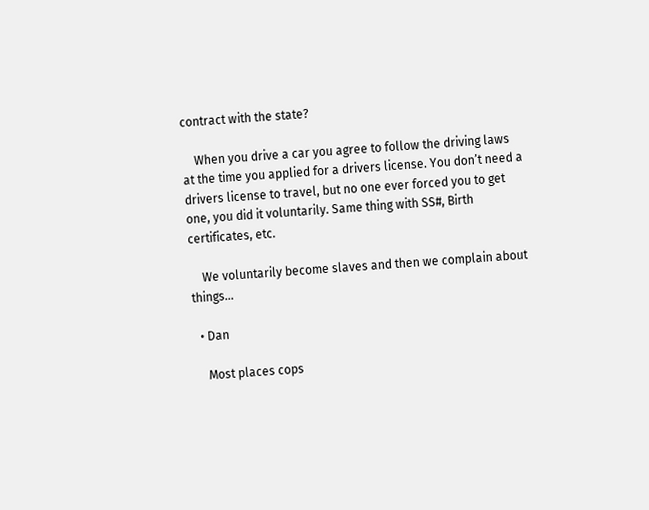contract with the state?

    When you drive a car you agree to follow the driving laws at the time you applied for a drivers license. You don’t need a drivers license to travel, but no one ever forced you to get one, you did it voluntarily. Same thing with SS#, Birth certificates, etc.

    We voluntarily become slaves and then we complain about things…

  • Dan

    Most places cops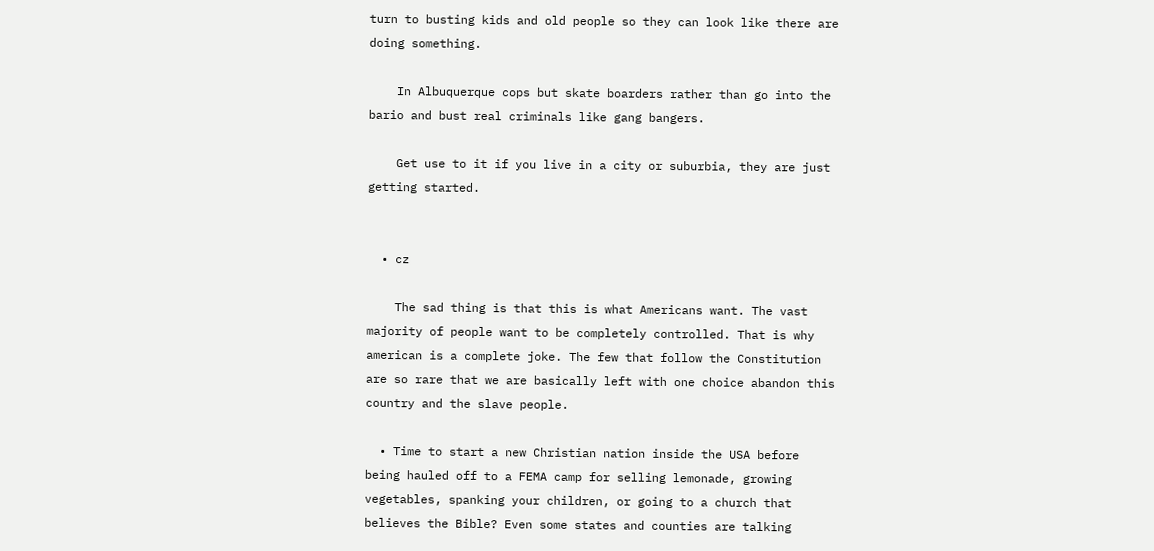turn to busting kids and old people so they can look like there are doing something.

    In Albuquerque cops but skate boarders rather than go into the bario and bust real criminals like gang bangers.

    Get use to it if you live in a city or suburbia, they are just getting started.


  • cz

    The sad thing is that this is what Americans want. The vast majority of people want to be completely controlled. That is why american is a complete joke. The few that follow the Constitution are so rare that we are basically left with one choice abandon this country and the slave people.

  • Time to start a new Christian nation inside the USA before being hauled off to a FEMA camp for selling lemonade, growing vegetables, spanking your children, or going to a church that believes the Bible? Even some states and counties are talking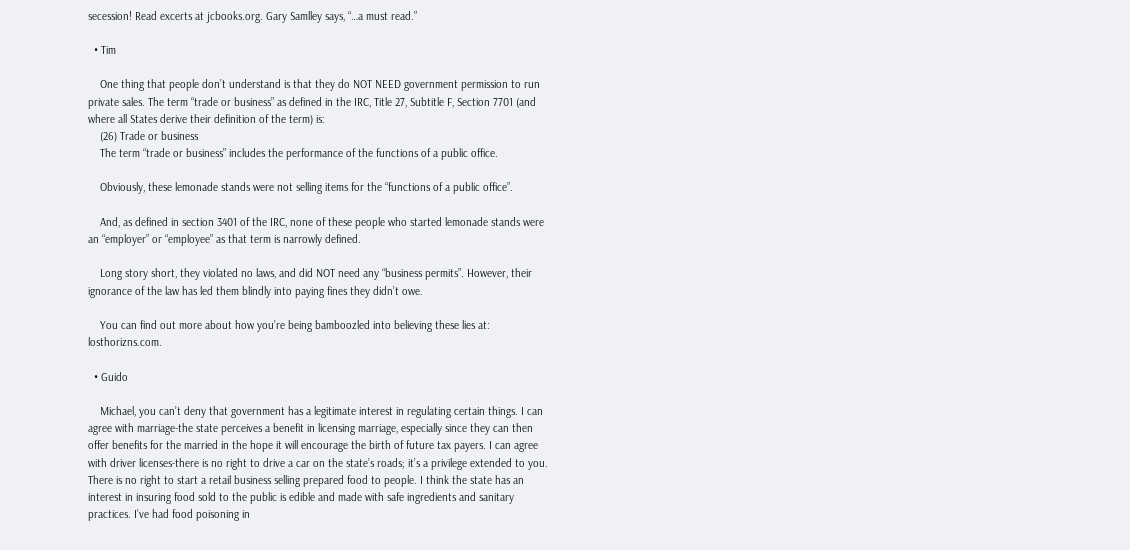secession! Read excerts at jcbooks.org. Gary Samlley says, “…a must read.”

  • Tim

    One thing that people don’t understand is that they do NOT NEED government permission to run private sales. The term “trade or business” as defined in the IRC, Title 27, Subtitle F, Section 7701 (and where all States derive their definition of the term) is:
    (26) Trade or business
    The term “trade or business” includes the performance of the functions of a public office.

    Obviously, these lemonade stands were not selling items for the “functions of a public office”.

    And, as defined in section 3401 of the IRC, none of these people who started lemonade stands were an “employer” or “employee” as that term is narrowly defined.

    Long story short, they violated no laws, and did NOT need any “business permits”. However, their ignorance of the law has led them blindly into paying fines they didn’t owe.

    You can find out more about how you’re being bamboozled into believing these lies at: losthorizns.com.

  • Guido

    Michael, you can’t deny that government has a legitimate interest in regulating certain things. I can agree with marriage-the state perceives a benefit in licensing marriage, especially since they can then offer benefits for the married in the hope it will encourage the birth of future tax payers. I can agree with driver licenses-there is no right to drive a car on the state’s roads; it’s a privilege extended to you. There is no right to start a retail business selling prepared food to people. I think the state has an interest in insuring food sold to the public is edible and made with safe ingredients and sanitary practices. I’ve had food poisoning in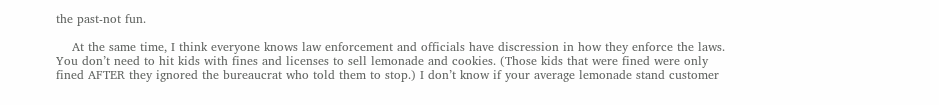the past-not fun.

    At the same time, I think everyone knows law enforcement and officials have discression in how they enforce the laws. You don’t need to hit kids with fines and licenses to sell lemonade and cookies. (Those kids that were fined were only fined AFTER they ignored the bureaucrat who told them to stop.) I don’t know if your average lemonade stand customer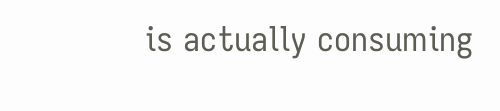is actually consuming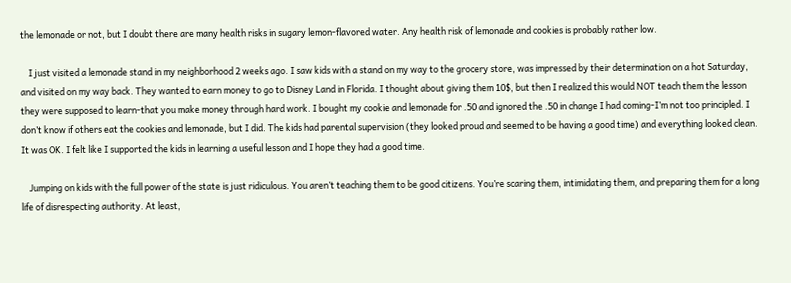the lemonade or not, but I doubt there are many health risks in sugary lemon-flavored water. Any health risk of lemonade and cookies is probably rather low.

    I just visited a lemonade stand in my neighborhood 2 weeks ago. I saw kids with a stand on my way to the grocery store, was impressed by their determination on a hot Saturday, and visited on my way back. They wanted to earn money to go to Disney Land in Florida. I thought about giving them 10$, but then I realized this would NOT teach them the lesson they were supposed to learn-that you make money through hard work. I bought my cookie and lemonade for .50 and ignored the .50 in change I had coming-I’m not too principled. I don’t know if others eat the cookies and lemonade, but I did. The kids had parental supervision (they looked proud and seemed to be having a good time) and everything looked clean. It was OK. I felt like I supported the kids in learning a useful lesson and I hope they had a good time.

    Jumping on kids with the full power of the state is just ridiculous. You aren’t teaching them to be good citizens. You’re scaring them, intimidating them, and preparing them for a long life of disrespecting authority. At least,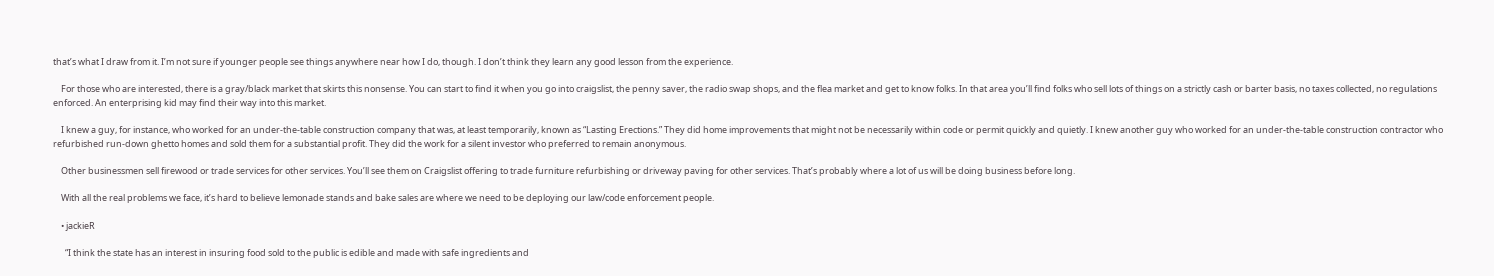that’s what I draw from it. I’m not sure if younger people see things anywhere near how I do, though. I don’t think they learn any good lesson from the experience.

    For those who are interested, there is a gray/black market that skirts this nonsense. You can start to find it when you go into craigslist, the penny saver, the radio swap shops, and the flea market and get to know folks. In that area you’ll find folks who sell lots of things on a strictly cash or barter basis, no taxes collected, no regulations enforced. An enterprising kid may find their way into this market.

    I knew a guy, for instance, who worked for an under-the-table construction company that was, at least temporarily, known as “Lasting Erections.” They did home improvements that might not be necessarily within code or permit quickly and quietly. I knew another guy who worked for an under-the-table construction contractor who refurbished run-down ghetto homes and sold them for a substantial profit. They did the work for a silent investor who preferred to remain anonymous.

    Other businessmen sell firewood or trade services for other services. You’ll see them on Craigslist offering to trade furniture refurbishing or driveway paving for other services. That’s probably where a lot of us will be doing business before long.

    With all the real problems we face, it’s hard to believe lemonade stands and bake sales are where we need to be deploying our law/code enforcement people.

    • jackieR

      “I think the state has an interest in insuring food sold to the public is edible and made with safe ingredients and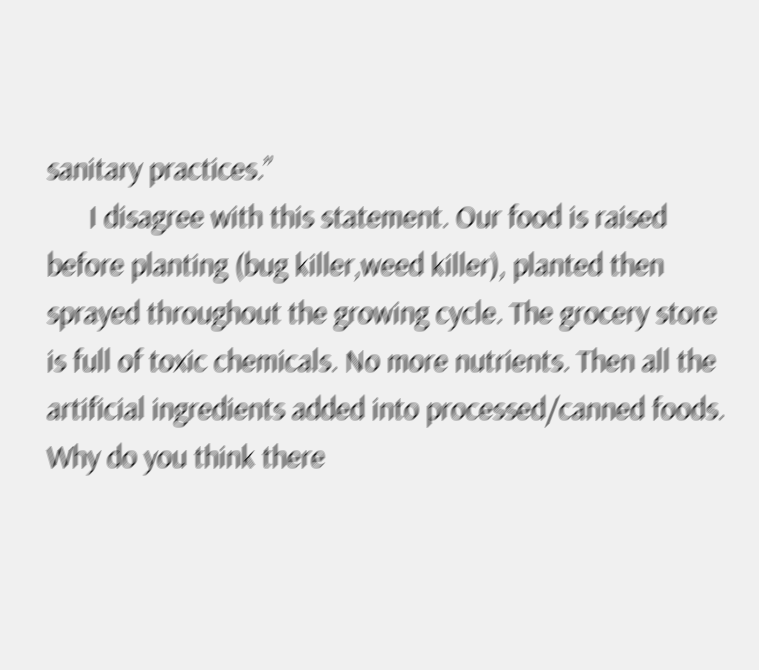sanitary practices.”
      I disagree with this statement. Our food is raised before planting (bug killer,weed killer), planted then sprayed throughout the growing cycle. The grocery store is full of toxic chemicals. No more nutrients. Then all the artificial ingredients added into processed/canned foods. Why do you think there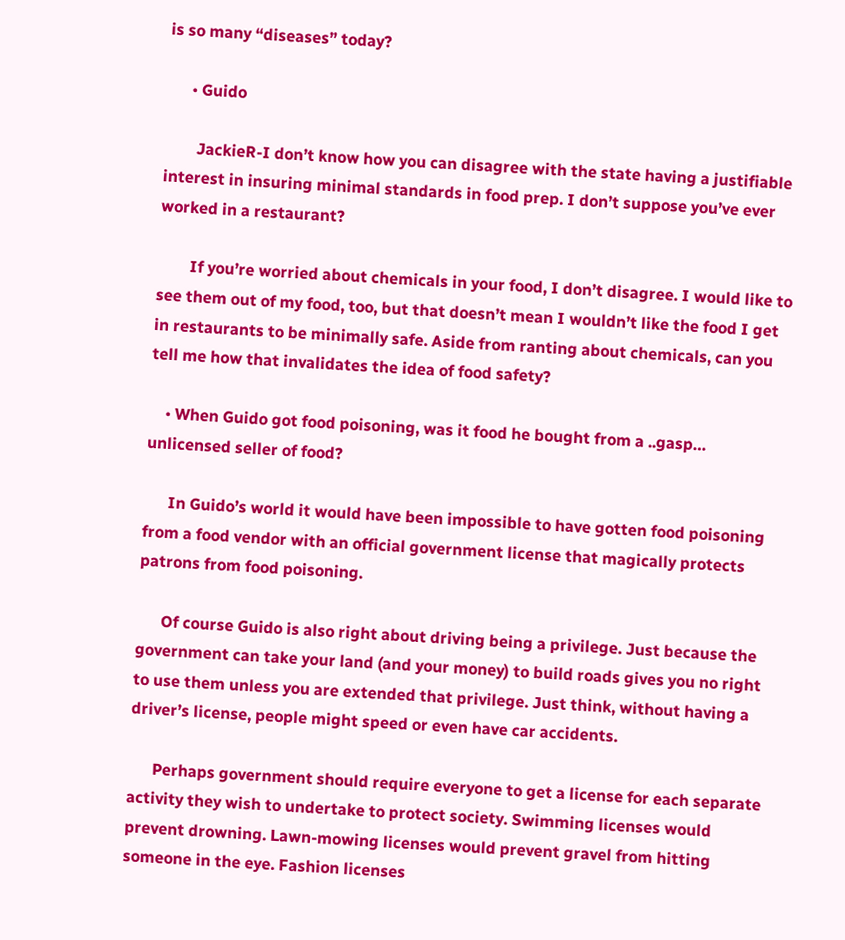is so many “diseases” today?

      • Guido

        JackieR-I don’t know how you can disagree with the state having a justifiable interest in insuring minimal standards in food prep. I don’t suppose you’ve ever worked in a restaurant?

        If you’re worried about chemicals in your food, I don’t disagree. I would like to see them out of my food, too, but that doesn’t mean I wouldn’t like the food I get in restaurants to be minimally safe. Aside from ranting about chemicals, can you tell me how that invalidates the idea of food safety?

    • When Guido got food poisoning, was it food he bought from a ..gasp… unlicensed seller of food?

      In Guido’s world it would have been impossible to have gotten food poisoning from a food vendor with an official government license that magically protects patrons from food poisoning.

      Of course Guido is also right about driving being a privilege. Just because the government can take your land (and your money) to build roads gives you no right to use them unless you are extended that privilege. Just think, without having a driver’s license, people might speed or even have car accidents.

      Perhaps government should require everyone to get a license for each separate activity they wish to undertake to protect society. Swimming licenses would prevent drowning. Lawn-mowing licenses would prevent gravel from hitting someone in the eye. Fashion licenses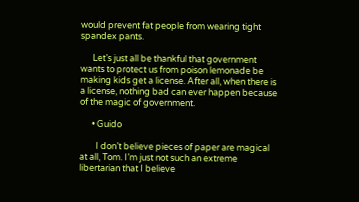would prevent fat people from wearing tight spandex pants.

      Let’s just all be thankful that government wants to protect us from poison lemonade be making kids get a license. After all, when there is a license, nothing bad can ever happen because of the magic of government.

      • Guido

        I don’t believe pieces of paper are magical at all, Tom. I’m just not such an extreme libertarian that I believe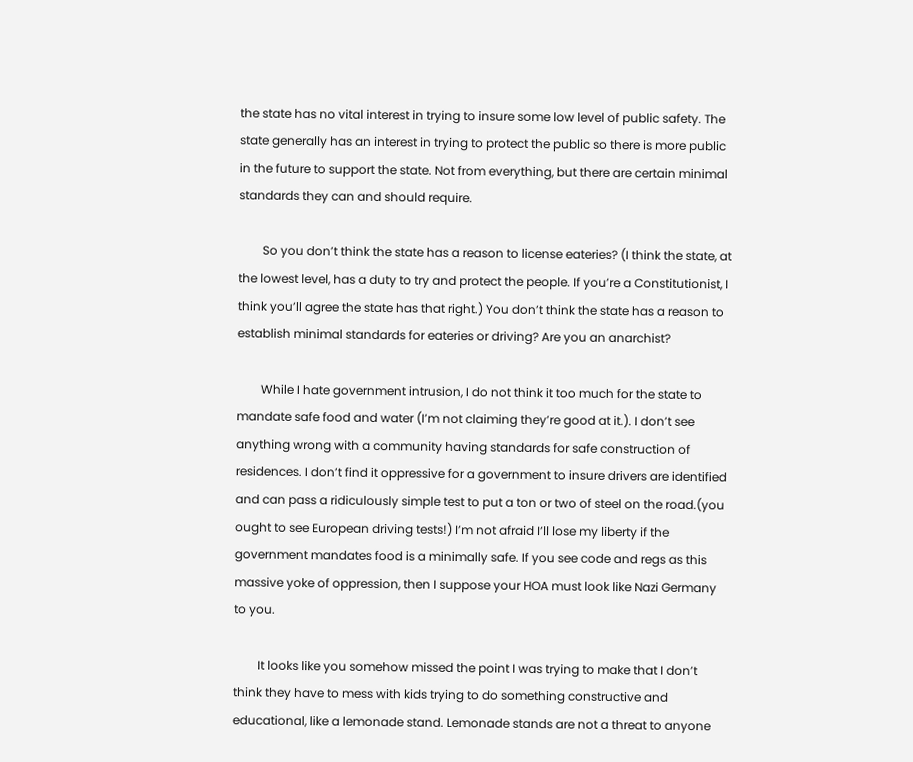the state has no vital interest in trying to insure some low level of public safety. The state generally has an interest in trying to protect the public so there is more public in the future to support the state. Not from everything, but there are certain minimal standards they can and should require.

        So you don’t think the state has a reason to license eateries? (I think the state, at the lowest level, has a duty to try and protect the people. If you’re a Constitutionist, I think you’ll agree the state has that right.) You don’t think the state has a reason to establish minimal standards for eateries or driving? Are you an anarchist?

        While I hate government intrusion, I do not think it too much for the state to mandate safe food and water (I’m not claiming they’re good at it.). I don’t see anything wrong with a community having standards for safe construction of residences. I don’t find it oppressive for a government to insure drivers are identified and can pass a ridiculously simple test to put a ton or two of steel on the road.(you ought to see European driving tests!) I’m not afraid I’ll lose my liberty if the government mandates food is a minimally safe. If you see code and regs as this massive yoke of oppression, then I suppose your HOA must look like Nazi Germany to you.

        It looks like you somehow missed the point I was trying to make that I don’t think they have to mess with kids trying to do something constructive and educational, like a lemonade stand. Lemonade stands are not a threat to anyone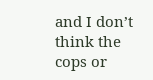and I don’t think the cops or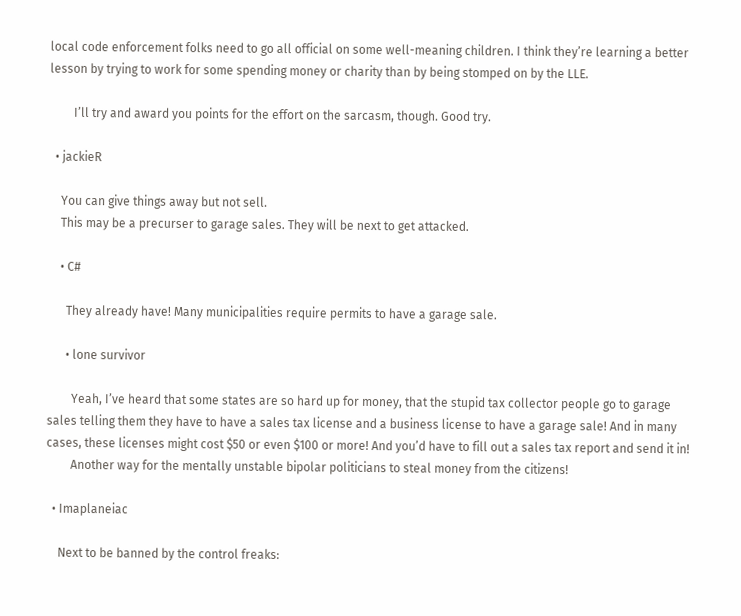local code enforcement folks need to go all official on some well-meaning children. I think they’re learning a better lesson by trying to work for some spending money or charity than by being stomped on by the LLE.

        I’ll try and award you points for the effort on the sarcasm, though. Good try.

  • jackieR

    You can give things away but not sell.
    This may be a precurser to garage sales. They will be next to get attacked.

    • C#

      They already have! Many municipalities require permits to have a garage sale.

      • lone survivor

        Yeah, I’ve heard that some states are so hard up for money, that the stupid tax collector people go to garage sales telling them they have to have a sales tax license and a business license to have a garage sale! And in many cases, these licenses might cost $50 or even $100 or more! And you’d have to fill out a sales tax report and send it in!
        Another way for the mentally unstable bipolar politicians to steal money from the citizens!

  • Imaplaneiac

    Next to be banned by the control freaks: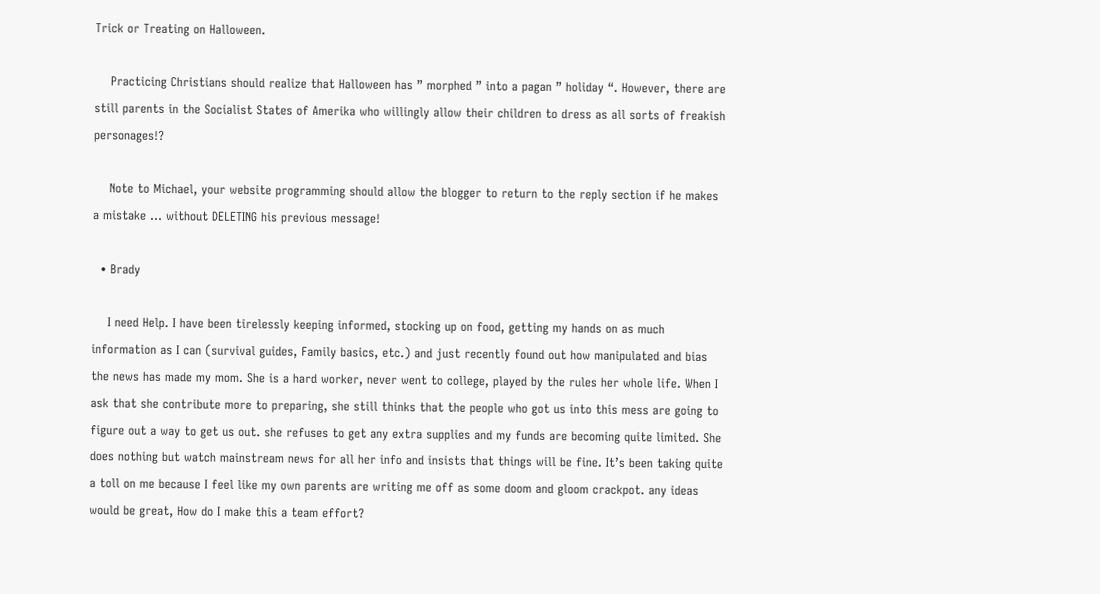Trick or Treating on Halloween.

    Practicing Christians should realize that Halloween has ” morphed ” into a pagan ” holiday “. However, there are still parents in the Socialist States of Amerika who willingly allow their children to dress as all sorts of freakish personages!?

    Note to Michael, your website programming should allow the blogger to return to the reply section if he makes a mistake … without DELETING his previous message!

  • Brady

    I need Help. I have been tirelessly keeping informed, stocking up on food, getting my hands on as much information as I can (survival guides, Family basics, etc.) and just recently found out how manipulated and bias the news has made my mom. She is a hard worker, never went to college, played by the rules her whole life. When I ask that she contribute more to preparing, she still thinks that the people who got us into this mess are going to figure out a way to get us out. she refuses to get any extra supplies and my funds are becoming quite limited. She does nothing but watch mainstream news for all her info and insists that things will be fine. It’s been taking quite a toll on me because I feel like my own parents are writing me off as some doom and gloom crackpot. any ideas would be great, How do I make this a team effort?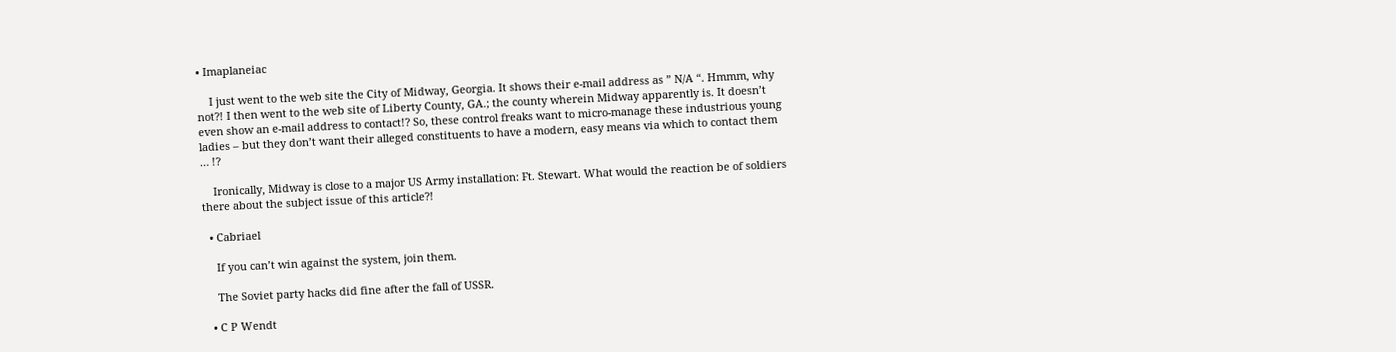• Imaplaneiac

    I just went to the web site the City of Midway, Georgia. It shows their e-mail address as ” N/A “. Hmmm, why not?! I then went to the web site of Liberty County, GA.; the county wherein Midway apparently is. It doesn’t even show an e-mail address to contact!? So, these control freaks want to micro-manage these industrious young ladies – but they don’t want their alleged constituents to have a modern, easy means via which to contact them … !?

    Ironically, Midway is close to a major US Army installation: Ft. Stewart. What would the reaction be of soldiers there about the subject issue of this article?!

  • Cabriael

    If you can’t win against the system, join them.

    The Soviet party hacks did fine after the fall of USSR.

  • C P Wendt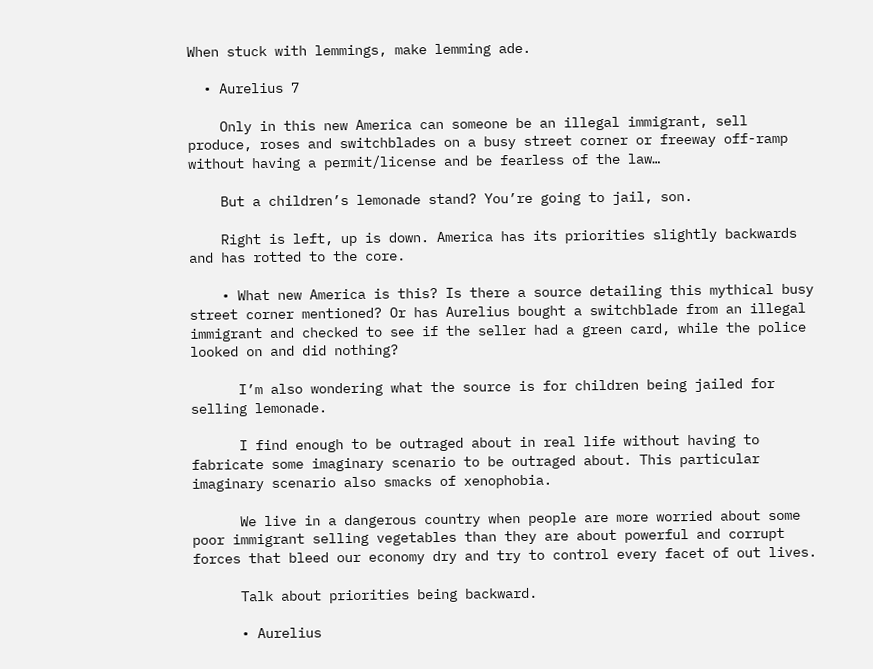When stuck with lemmings, make lemming ade.

  • Aurelius 7

    Only in this new America can someone be an illegal immigrant, sell produce, roses and switchblades on a busy street corner or freeway off-ramp without having a permit/license and be fearless of the law…

    But a children’s lemonade stand? You’re going to jail, son.

    Right is left, up is down. America has its priorities slightly backwards and has rotted to the core.

    • What new America is this? Is there a source detailing this mythical busy street corner mentioned? Or has Aurelius bought a switchblade from an illegal immigrant and checked to see if the seller had a green card, while the police looked on and did nothing?

      I’m also wondering what the source is for children being jailed for selling lemonade.

      I find enough to be outraged about in real life without having to fabricate some imaginary scenario to be outraged about. This particular imaginary scenario also smacks of xenophobia.

      We live in a dangerous country when people are more worried about some poor immigrant selling vegetables than they are about powerful and corrupt forces that bleed our economy dry and try to control every facet of out lives.

      Talk about priorities being backward.

      • Aurelius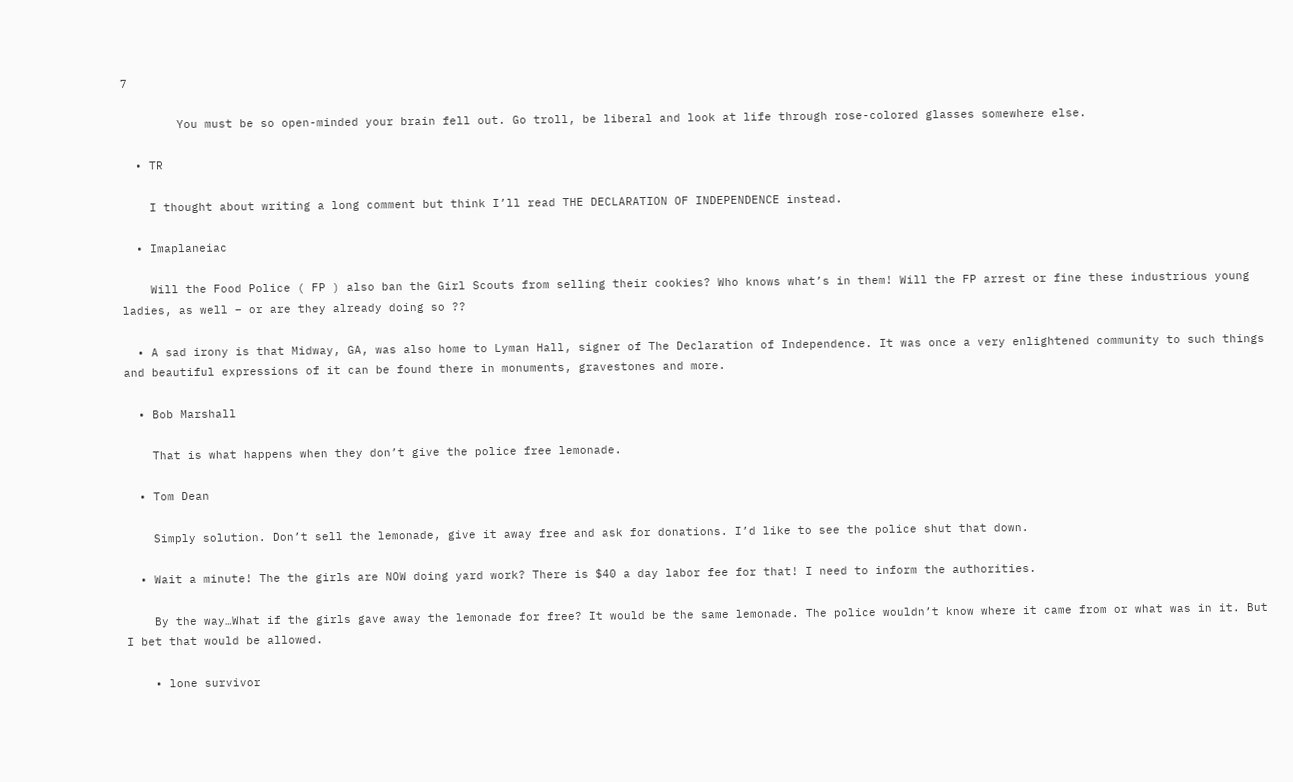7

        You must be so open-minded your brain fell out. Go troll, be liberal and look at life through rose-colored glasses somewhere else.

  • TR

    I thought about writing a long comment but think I’ll read THE DECLARATION OF INDEPENDENCE instead.

  • Imaplaneiac

    Will the Food Police ( FP ) also ban the Girl Scouts from selling their cookies? Who knows what’s in them! Will the FP arrest or fine these industrious young ladies, as well – or are they already doing so ??

  • A sad irony is that Midway, GA, was also home to Lyman Hall, signer of The Declaration of Independence. It was once a very enlightened community to such things and beautiful expressions of it can be found there in monuments, gravestones and more.

  • Bob Marshall

    That is what happens when they don’t give the police free lemonade.

  • Tom Dean

    Simply solution. Don’t sell the lemonade, give it away free and ask for donations. I’d like to see the police shut that down.

  • Wait a minute! The the girls are NOW doing yard work? There is $40 a day labor fee for that! I need to inform the authorities.

    By the way…What if the girls gave away the lemonade for free? It would be the same lemonade. The police wouldn’t know where it came from or what was in it. But I bet that would be allowed.

    • lone survivor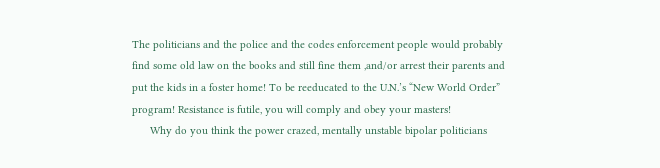The politicians and the police and the codes enforcement people would probably find some old law on the books and still fine them ,and/or arrest their parents and put the kids in a foster home! To be reeducated to the U.N.’s “New World Order” program! Resistance is futile, you will comply and obey your masters!
      Why do you think the power crazed, mentally unstable bipolar politicians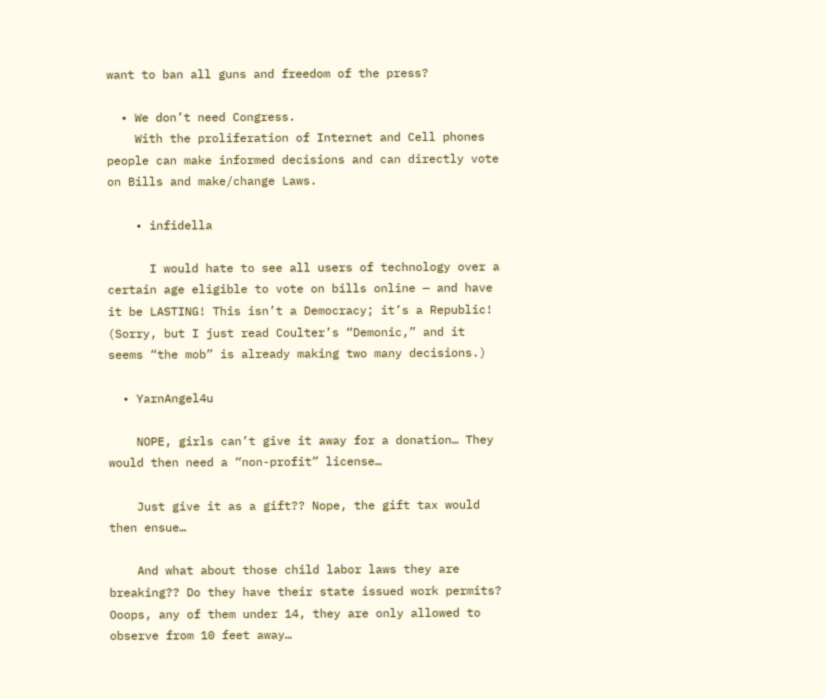want to ban all guns and freedom of the press?

  • We don’t need Congress.
    With the proliferation of Internet and Cell phones people can make informed decisions and can directly vote on Bills and make/change Laws.

    • infidella

      I would hate to see all users of technology over a certain age eligible to vote on bills online — and have it be LASTING! This isn’t a Democracy; it’s a Republic! (Sorry, but I just read Coulter’s “Demonic,” and it seems “the mob” is already making two many decisions.)

  • YarnAngel4u

    NOPE, girls can’t give it away for a donation… They would then need a “non-profit” license…

    Just give it as a gift?? Nope, the gift tax would then ensue…

    And what about those child labor laws they are breaking?? Do they have their state issued work permits? Ooops, any of them under 14, they are only allowed to observe from 10 feet away…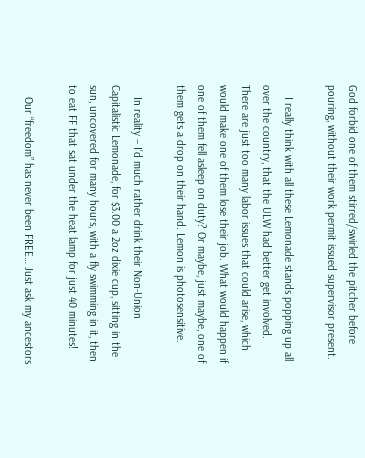God forbid one of them stirred/swirled the pitcher before pouring, without their work permit issued supervisor present.

    I really think with all these Lemonade stands popping up all over the country, that the ULW had better get involved. There are just too many labor issues that could arise, which would make one of them lose their job. What would happen if one of them fell asleep on duty? Or maybe, just maybe, one of them gets a drop on their hand. Lemon is photosensitive.

    In reality – I’d much rather drink their Non-Union Capitalistic Lemonade, for $3.00 a 2oz dixie cup, sitting in the sun, uncovered for many hours, with a fly swimming in it, then to eat FF that sat under the heat lamp for just 40 minutes!

    Our “freedom” has never been FREE… Just ask my ancestors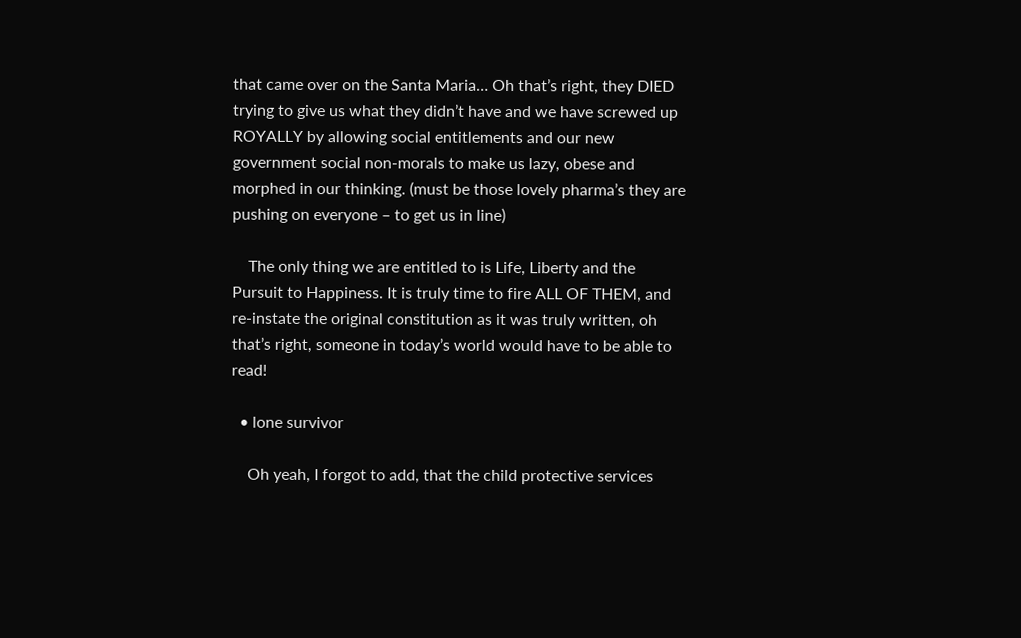that came over on the Santa Maria… Oh that’s right, they DIED trying to give us what they didn’t have and we have screwed up ROYALLY by allowing social entitlements and our new government social non-morals to make us lazy, obese and morphed in our thinking. (must be those lovely pharma’s they are pushing on everyone – to get us in line)

    The only thing we are entitled to is Life, Liberty and the Pursuit to Happiness. It is truly time to fire ALL OF THEM, and re-instate the original constitution as it was truly written, oh that’s right, someone in today’s world would have to be able to read!

  • lone survivor

    Oh yeah, I forgot to add, that the child protective services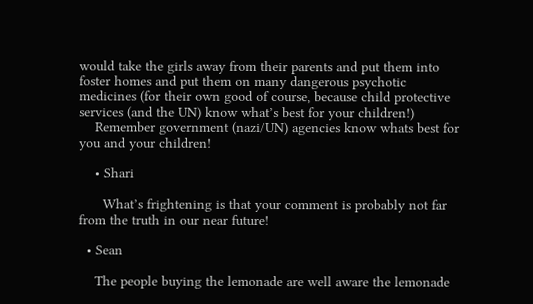would take the girls away from their parents and put them into foster homes and put them on many dangerous psychotic medicines (for their own good of course, because child protective services (and the UN) know what’s best for your children!)
    Remember government (nazi/UN) agencies know whats best for you and your children!

    • Shari

      What’s frightening is that your comment is probably not far from the truth in our near future!

  • Sean

    The people buying the lemonade are well aware the lemonade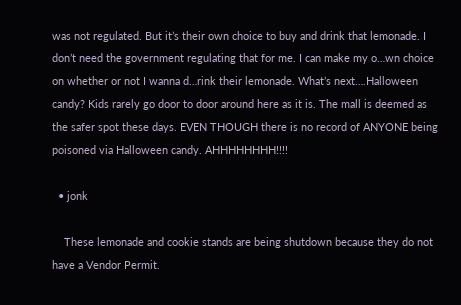was not regulated. But it’s their own choice to buy and drink that lemonade. I don’t need the government regulating that for me. I can make my o…wn choice on whether or not I wanna d…rink their lemonade. What’s next….Halloween candy? Kids rarely go door to door around here as it is. The mall is deemed as the safer spot these days. EVEN THOUGH there is no record of ANYONE being poisoned via Halloween candy. AHHHHHHHH!!!!

  • jonk

    These lemonade and cookie stands are being shutdown because they do not have a Vendor Permit.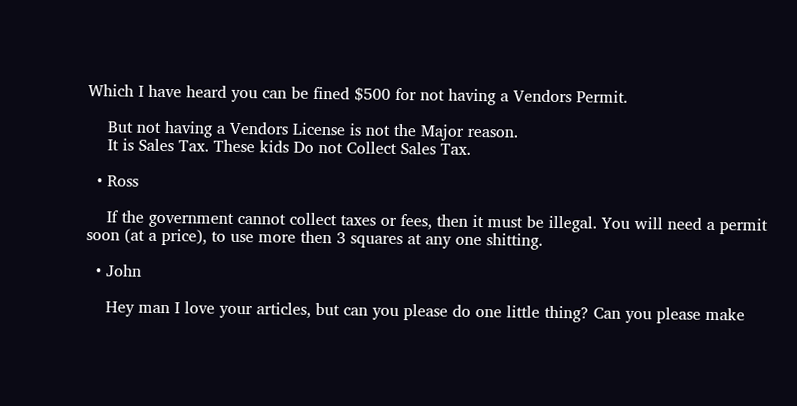Which I have heard you can be fined $500 for not having a Vendors Permit.

    But not having a Vendors License is not the Major reason.
    It is Sales Tax. These kids Do not Collect Sales Tax.

  • Ross

    If the government cannot collect taxes or fees, then it must be illegal. You will need a permit soon (at a price), to use more then 3 squares at any one shitting.

  • John

    Hey man I love your articles, but can you please do one little thing? Can you please make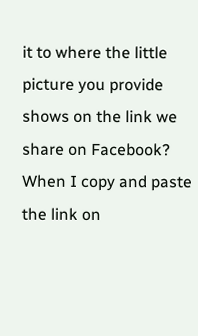it to where the little picture you provide shows on the link we share on Facebook? When I copy and paste the link on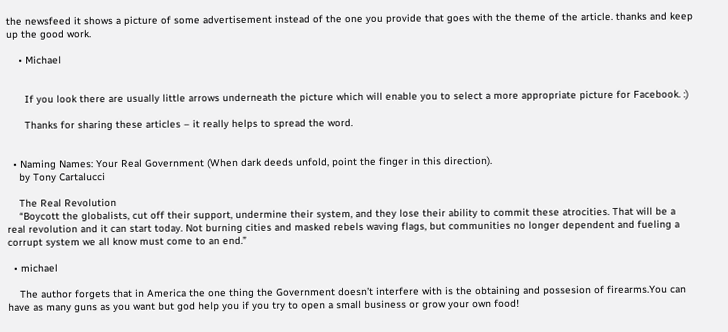the newsfeed it shows a picture of some advertisement instead of the one you provide that goes with the theme of the article. thanks and keep up the good work.

    • Michael


      If you look there are usually little arrows underneath the picture which will enable you to select a more appropriate picture for Facebook. :)

      Thanks for sharing these articles – it really helps to spread the word.


  • Naming Names: Your Real Government (When dark deeds unfold, point the finger in this direction).
    by Tony Cartalucci

    The Real Revolution
    “Boycott the globalists, cut off their support, undermine their system, and they lose their ability to commit these atrocities. That will be a real revolution and it can start today. Not burning cities and masked rebels waving flags, but communities no longer dependent and fueling a corrupt system we all know must come to an end.”

  • michael

    The author forgets that in America the one thing the Government doesn’t interfere with is the obtaining and possesion of firearms.You can have as many guns as you want but god help you if you try to open a small business or grow your own food!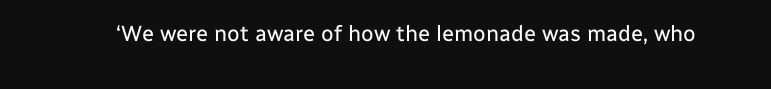‘We were not aware of how the lemonade was made, who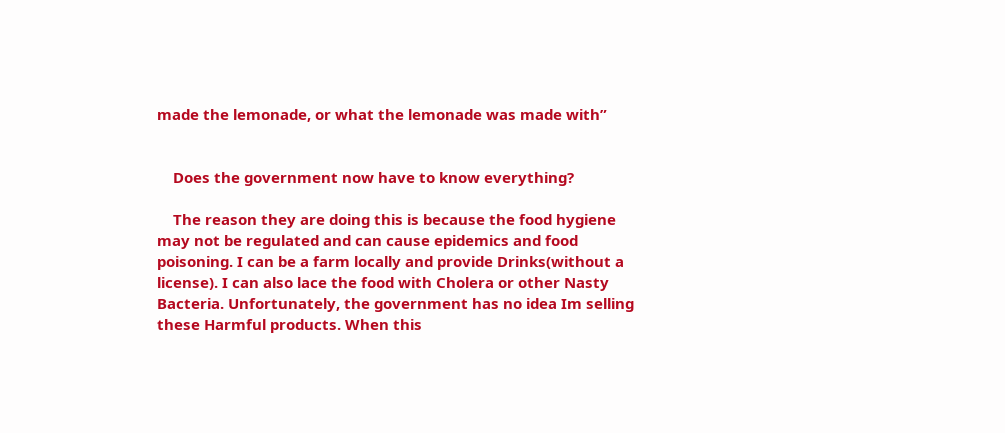made the lemonade, or what the lemonade was made with”


    Does the government now have to know everything?

    The reason they are doing this is because the food hygiene may not be regulated and can cause epidemics and food poisoning. I can be a farm locally and provide Drinks(without a license). I can also lace the food with Cholera or other Nasty Bacteria. Unfortunately, the government has no idea Im selling these Harmful products. When this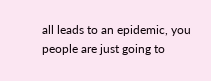all leads to an epidemic, you people are just going to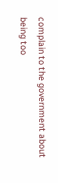complain to the government about being too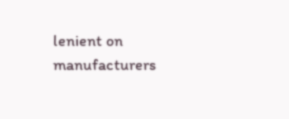lenient on manufacturers